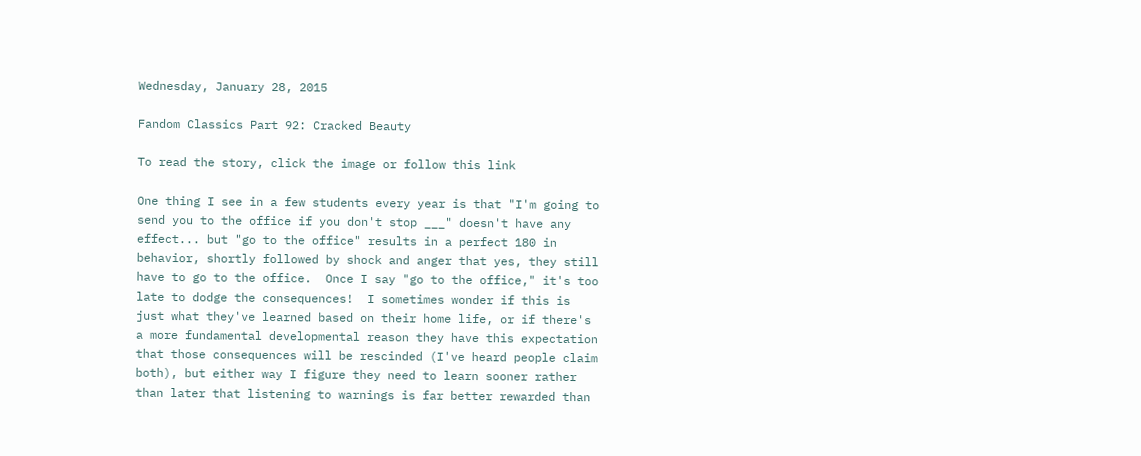Wednesday, January 28, 2015

Fandom Classics Part 92: Cracked Beauty

To read the story, click the image or follow this link

One thing I see in a few students every year is that "I'm going to send you to the office if you don't stop ___" doesn't have any effect... but "go to the office" results in a perfect 180 in behavior, shortly followed by shock and anger that yes, they still have to go to the office.  Once I say "go to the office," it's too late to dodge the consequences!  I sometimes wonder if this is just what they've learned based on their home life, or if there's a more fundamental developmental reason they have this expectation that those consequences will be rescinded (I've heard people claim both), but either way I figure they need to learn sooner rather than later that listening to warnings is far better rewarded than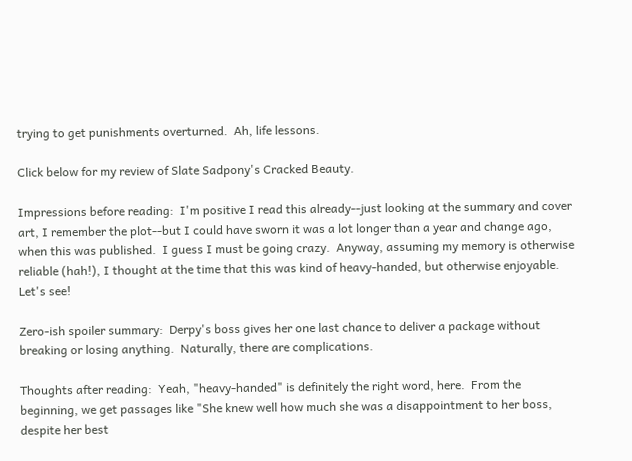trying to get punishments overturned.  Ah, life lessons.

Click below for my review of Slate Sadpony's Cracked Beauty.

Impressions before reading:  I'm positive I read this already--just looking at the summary and cover art, I remember the plot--but I could have sworn it was a lot longer than a year and change ago, when this was published.  I guess I must be going crazy.  Anyway, assuming my memory is otherwise reliable (hah!), I thought at the time that this was kind of heavy-handed, but otherwise enjoyable.  Let's see!

Zero-ish spoiler summary:  Derpy's boss gives her one last chance to deliver a package without breaking or losing anything.  Naturally, there are complications.

Thoughts after reading:  Yeah, "heavy-handed" is definitely the right word, here.  From the beginning, we get passages like "She knew well how much she was a disappointment to her boss, despite her best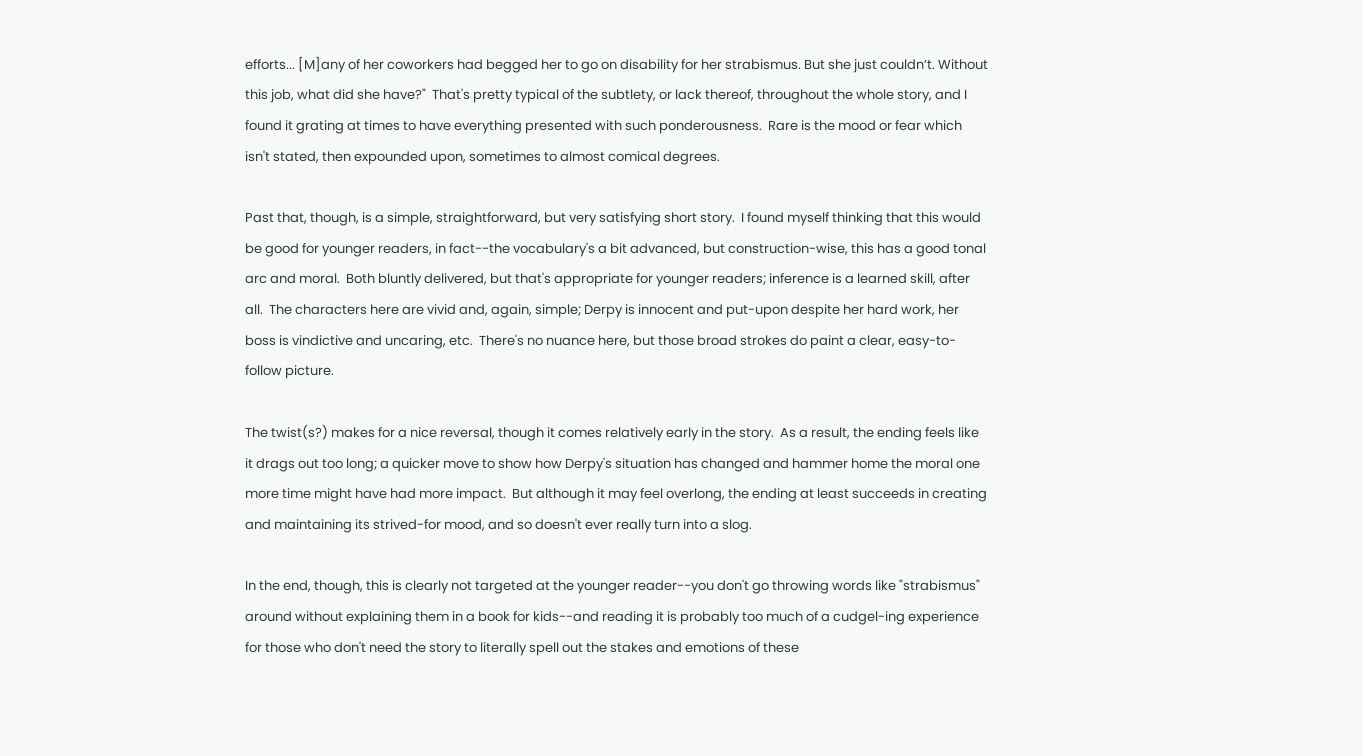efforts... [M]any of her coworkers had begged her to go on disability for her strabismus. But she just couldn’t. Without this job, what did she have?"  That's pretty typical of the subtlety, or lack thereof, throughout the whole story, and I found it grating at times to have everything presented with such ponderousness.  Rare is the mood or fear which isn't stated, then expounded upon, sometimes to almost comical degrees.

Past that, though, is a simple, straightforward, but very satisfying short story.  I found myself thinking that this would be good for younger readers, in fact--the vocabulary's a bit advanced, but construction-wise, this has a good tonal arc and moral.  Both bluntly delivered, but that's appropriate for younger readers; inference is a learned skill, after all.  The characters here are vivid and, again, simple; Derpy is innocent and put-upon despite her hard work, her boss is vindictive and uncaring, etc.  There's no nuance here, but those broad strokes do paint a clear, easy-to-follow picture.

The twist(s?) makes for a nice reversal, though it comes relatively early in the story.  As a result, the ending feels like it drags out too long; a quicker move to show how Derpy's situation has changed and hammer home the moral one more time might have had more impact.  But although it may feel overlong, the ending at least succeeds in creating and maintaining its strived-for mood, and so doesn't ever really turn into a slog.

In the end, though, this is clearly not targeted at the younger reader--you don't go throwing words like "strabismus" around without explaining them in a book for kids--and reading it is probably too much of a cudgel-ing experience for those who don't need the story to literally spell out the stakes and emotions of these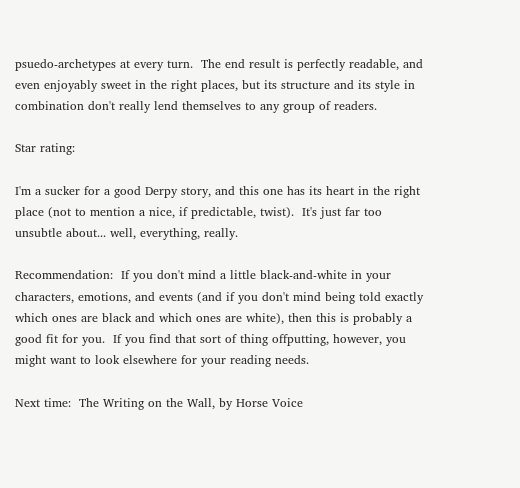psuedo-archetypes at every turn.  The end result is perfectly readable, and even enjoyably sweet in the right places, but its structure and its style in combination don't really lend themselves to any group of readers.

Star rating:

I'm a sucker for a good Derpy story, and this one has its heart in the right place (not to mention a nice, if predictable, twist).  It's just far too unsubtle about... well, everything, really.

Recommendation:  If you don't mind a little black-and-white in your characters, emotions, and events (and if you don't mind being told exactly which ones are black and which ones are white), then this is probably a good fit for you.  If you find that sort of thing offputting, however, you might want to look elsewhere for your reading needs.

Next time:  The Writing on the Wall, by Horse Voice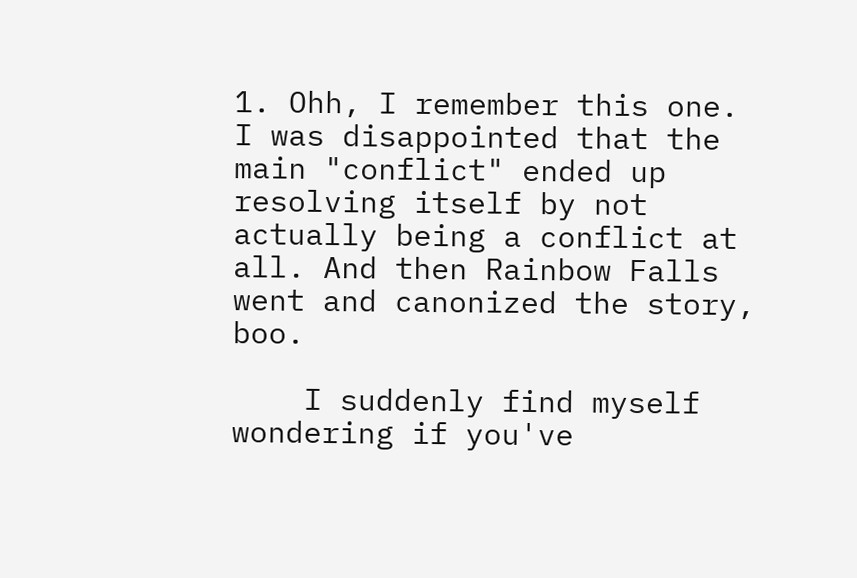1. Ohh, I remember this one. I was disappointed that the main "conflict" ended up resolving itself by not actually being a conflict at all. And then Rainbow Falls went and canonized the story, boo.

    I suddenly find myself wondering if you've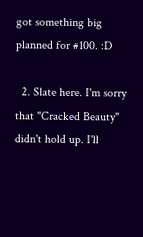got something big planned for #100. :D

  2. Slate here. I'm sorry that "Cracked Beauty" didn't hold up. I'll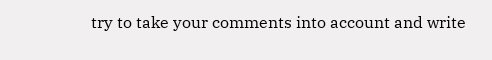try to take your comments into account and write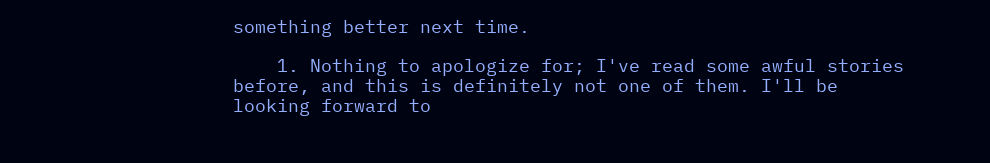something better next time.

    1. Nothing to apologize for; I've read some awful stories before, and this is definitely not one of them. I'll be looking forward to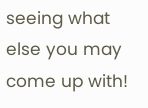seeing what else you may come up with!